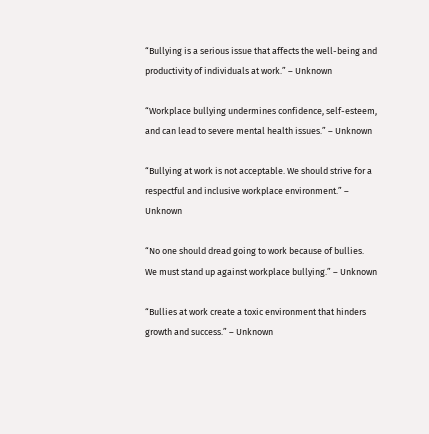“Bullying is a serious issue that affects the well-being and productivity of individuals at work.” – Unknown

“Workplace bullying undermines confidence, self-esteem, and can lead to severe mental health issues.” – Unknown

“Bullying at work is not acceptable. We should strive for a respectful and inclusive workplace environment.” – Unknown

“No one should dread going to work because of bullies. We must stand up against workplace bullying.” – Unknown

“Bullies at work create a toxic environment that hinders growth and success.” – Unknown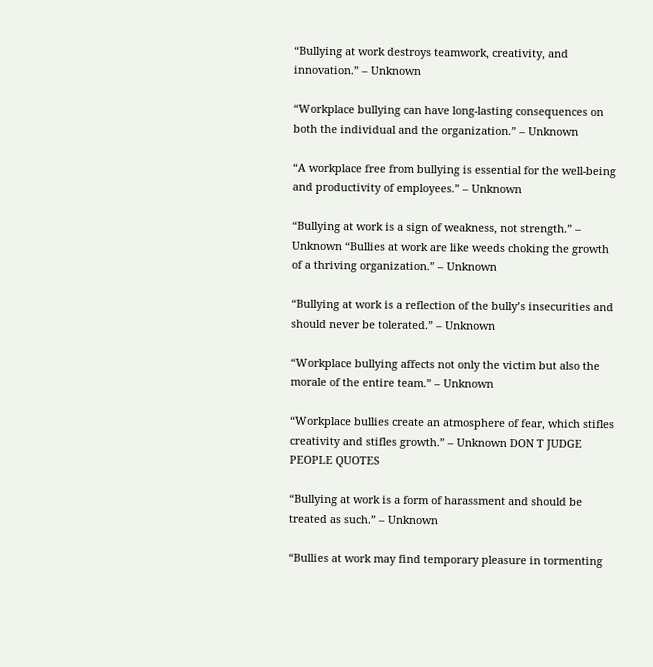“Bullying at work destroys teamwork, creativity, and innovation.” – Unknown

“Workplace bullying can have long-lasting consequences on both the individual and the organization.” – Unknown

“A workplace free from bullying is essential for the well-being and productivity of employees.” – Unknown

“Bullying at work is a sign of weakness, not strength.” – Unknown “Bullies at work are like weeds choking the growth of a thriving organization.” – Unknown

“Bullying at work is a reflection of the bully’s insecurities and should never be tolerated.” – Unknown

“Workplace bullying affects not only the victim but also the morale of the entire team.” – Unknown

“Workplace bullies create an atmosphere of fear, which stifles creativity and stifles growth.” – Unknown DON T JUDGE PEOPLE QUOTES

“Bullying at work is a form of harassment and should be treated as such.” – Unknown

“Bullies at work may find temporary pleasure in tormenting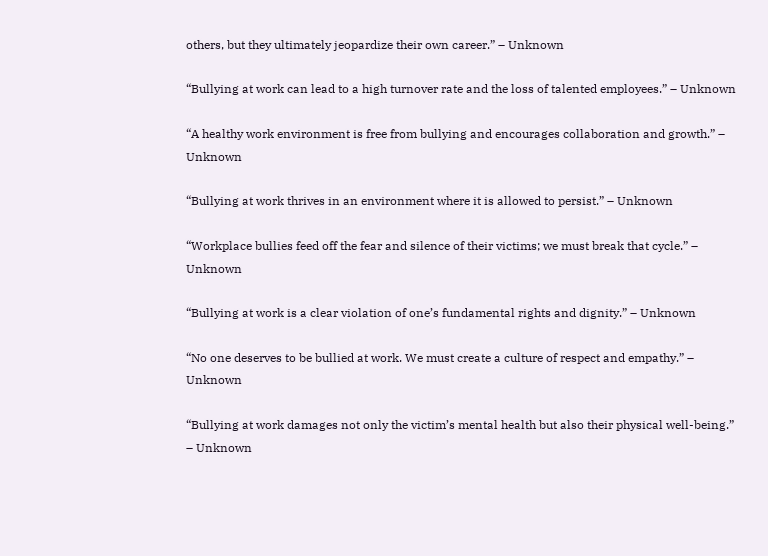others, but they ultimately jeopardize their own career.” – Unknown

“Bullying at work can lead to a high turnover rate and the loss of talented employees.” – Unknown

“A healthy work environment is free from bullying and encourages collaboration and growth.” – Unknown

“Bullying at work thrives in an environment where it is allowed to persist.” – Unknown

“Workplace bullies feed off the fear and silence of their victims; we must break that cycle.” – Unknown

“Bullying at work is a clear violation of one’s fundamental rights and dignity.” – Unknown

“No one deserves to be bullied at work. We must create a culture of respect and empathy.” – Unknown

“Bullying at work damages not only the victim’s mental health but also their physical well-being.” – Unknown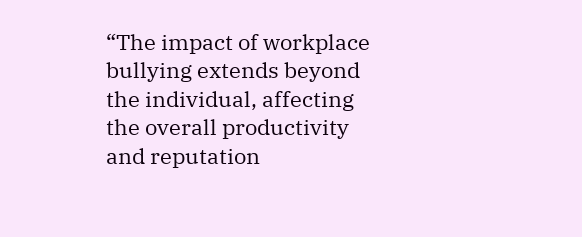“The impact of workplace bullying extends beyond the individual, affecting the overall productivity and reputation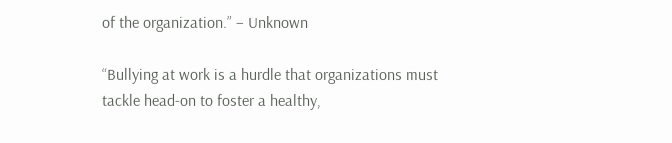of the organization.” – Unknown

“Bullying at work is a hurdle that organizations must tackle head-on to foster a healthy,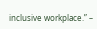inclusive workplace.” –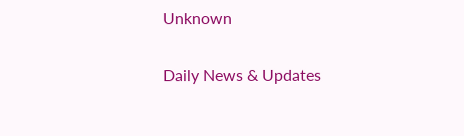Unknown

Daily News & Updates